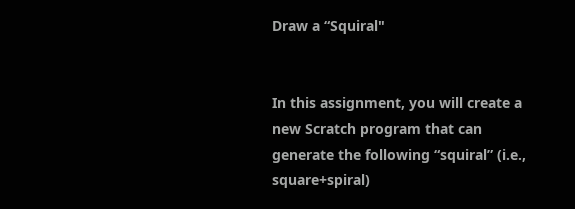Draw a “Squiral"


In this assignment, you will create a new Scratch program that can generate the following “squiral” (i.e., square+spiral)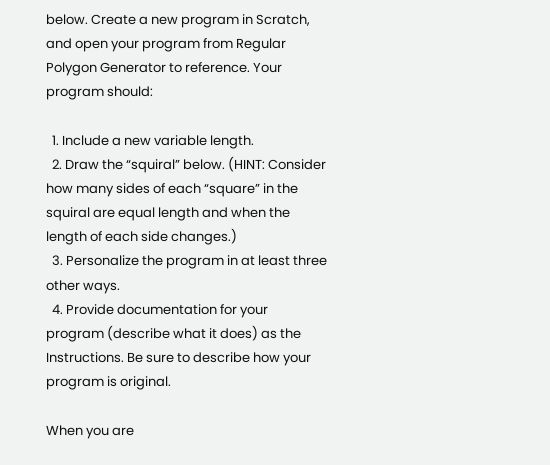below. Create a new program in Scratch, and open your program from Regular Polygon Generator to reference. Your program should:

  1. Include a new variable length.
  2. Draw the “squiral” below. (HINT: Consider how many sides of each “square” in the squiral are equal length and when the length of each side changes.)
  3. Personalize the program in at least three other ways.
  4. Provide documentation for your program (describe what it does) as the Instructions. Be sure to describe how your program is original.

When you are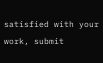satisfied with your work, submit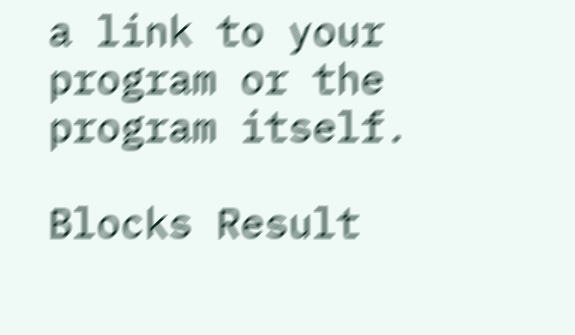a link to your program or the program itself.

Blocks Result